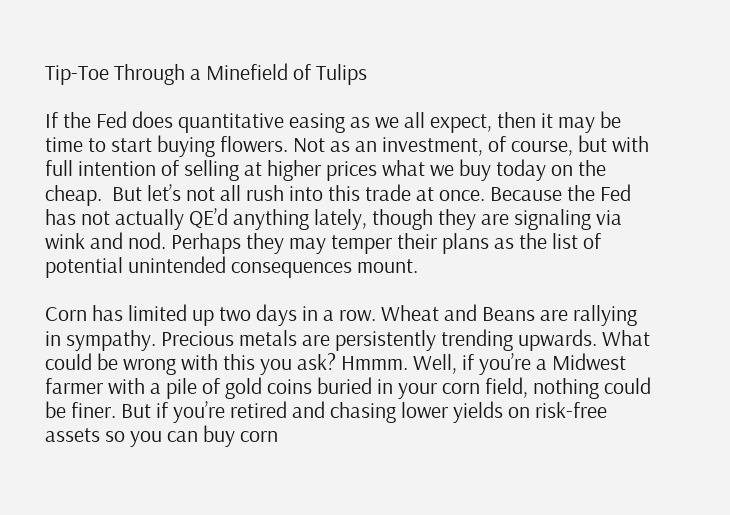Tip-Toe Through a Minefield of Tulips

If the Fed does quantitative easing as we all expect, then it may be time to start buying flowers. Not as an investment, of course, but with full intention of selling at higher prices what we buy today on the cheap.  But let’s not all rush into this trade at once. Because the Fed has not actually QE’d anything lately, though they are signaling via wink and nod. Perhaps they may temper their plans as the list of potential unintended consequences mount.

Corn has limited up two days in a row. Wheat and Beans are rallying in sympathy. Precious metals are persistently trending upwards. What could be wrong with this you ask? Hmmm. Well, if you’re a Midwest farmer with a pile of gold coins buried in your corn field, nothing could be finer. But if you’re retired and chasing lower yields on risk-free assets so you can buy corn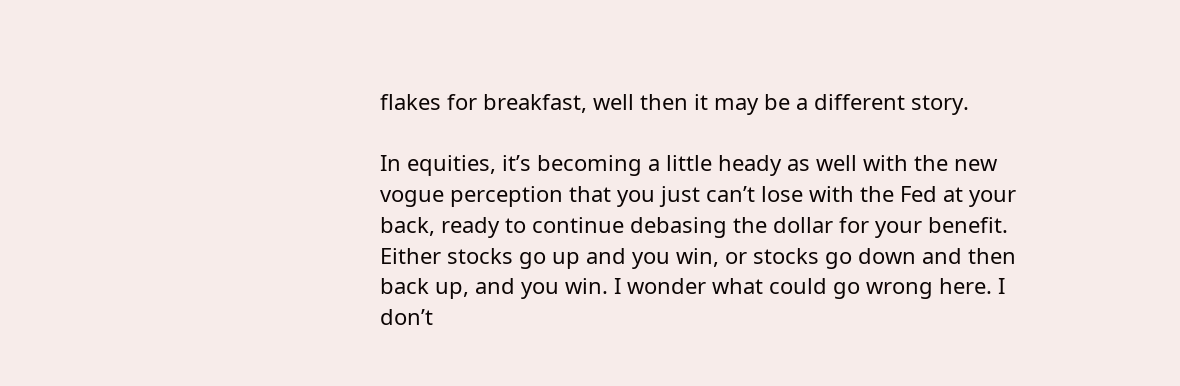flakes for breakfast, well then it may be a different story.

In equities, it’s becoming a little heady as well with the new vogue perception that you just can’t lose with the Fed at your back, ready to continue debasing the dollar for your benefit. Either stocks go up and you win, or stocks go down and then back up, and you win. I wonder what could go wrong here. I don’t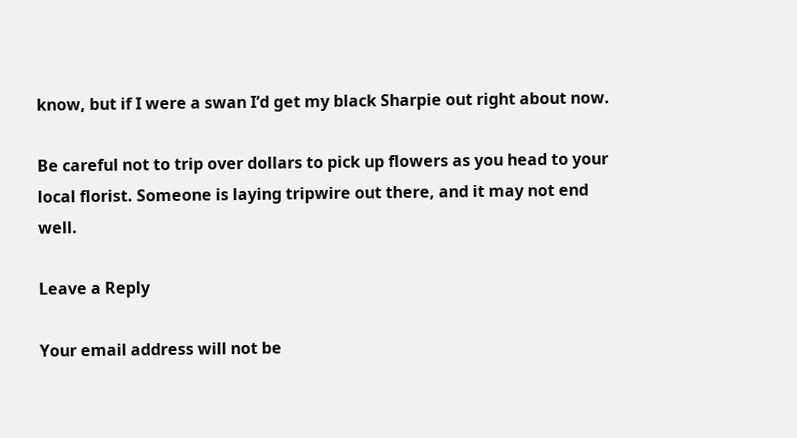know, but if I were a swan I’d get my black Sharpie out right about now.

Be careful not to trip over dollars to pick up flowers as you head to your local florist. Someone is laying tripwire out there, and it may not end well.

Leave a Reply

Your email address will not be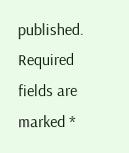published. Required fields are marked *